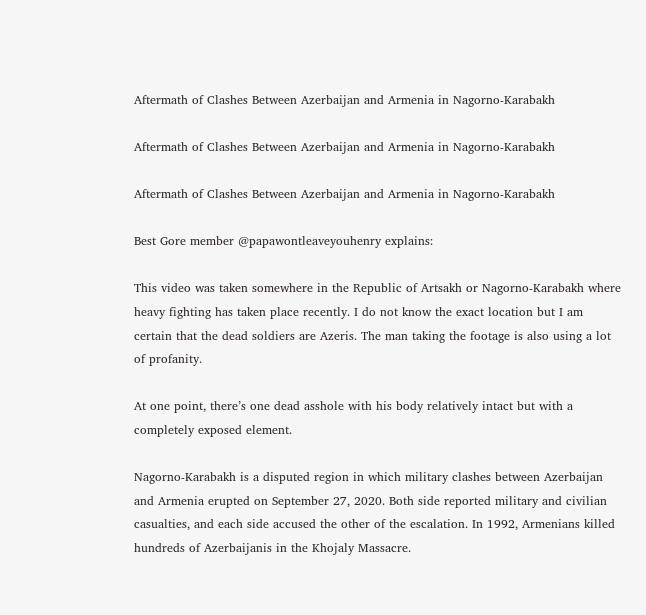Aftermath of Clashes Between Azerbaijan and Armenia in Nagorno-Karabakh

Aftermath of Clashes Between Azerbaijan and Armenia in Nagorno-Karabakh

Aftermath of Clashes Between Azerbaijan and Armenia in Nagorno-Karabakh

Best Gore member @papawontleaveyouhenry explains:

This video was taken somewhere in the Republic of Artsakh or Nagorno-Karabakh where heavy fighting has taken place recently. I do not know the exact location but I am certain that the dead soldiers are Azeris. The man taking the footage is also using a lot of profanity.

At one point, there’s one dead asshole with his body relatively intact but with a completely exposed element.

Nagorno-Karabakh is a disputed region in which military clashes between Azerbaijan and Armenia erupted on September 27, 2020. Both side reported military and civilian casualties, and each side accused the other of the escalation. In 1992, Armenians killed hundreds of Azerbaijanis in the Khojaly Massacre.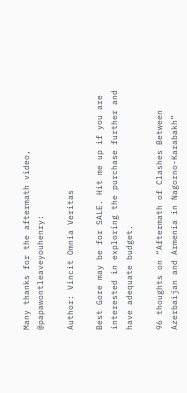Many thanks for the aftermath video, @papawontleaveyouhenry:

Author: Vincit Omnia Veritas

Best Gore may be for SALE. Hit me up if you are interested in exploring the purchase further and have adequate budget.

96 thoughts on “Aftermath of Clashes Between Azerbaijan and Armenia in Nagorno-Karabakh”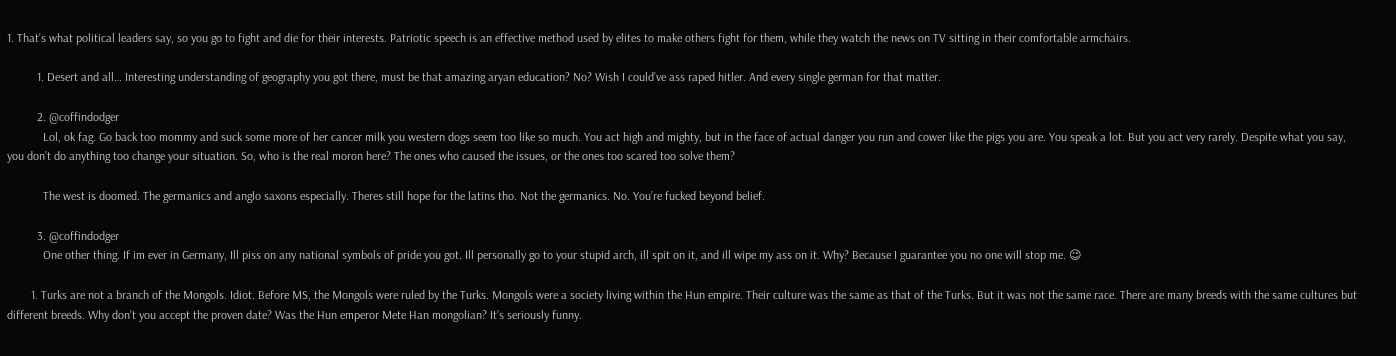1. That’s what political leaders say, so you go to fight and die for their interests. Patriotic speech is an effective method used by elites to make others fight for them, while they watch the news on TV sitting in their comfortable armchairs.

          1. Desert and all… Interesting understanding of geography you got there, must be that amazing aryan education? No? Wish I could’ve ass raped hitler. And every single german for that matter.

          2. @coffindodger
            Lol, ok fag. Go back too mommy and suck some more of her cancer milk you western dogs seem too like so much. You act high and mighty, but in the face of actual danger you run and cower like the pigs you are. You speak a lot. But you act very rarely. Despite what you say, you don’t do anything too change your situation. So, who is the real moron here? The ones who caused the issues, or the ones too scared too solve them?

            The west is doomed. The germanics and anglo saxons especially. Theres still hope for the latins tho. Not the germanics. No. You’re fucked beyond belief.

          3. @coffindodger
            One other thing. If im ever in Germany, Ill piss on any national symbols of pride you got. Ill personally go to your stupid arch, ill spit on it, and ill wipe my ass on it. Why? Because I guarantee you no one will stop me. 😉

        1. Turks are not a branch of the Mongols. Idiot. Before MS, the Mongols were ruled by the Turks. Mongols were a society living within the Hun empire. Their culture was the same as that of the Turks. But it was not the same race. There are many breeds with the same cultures but different breeds. Why don’t you accept the proven date? Was the Hun emperor Mete Han mongolian? It’s seriously funny.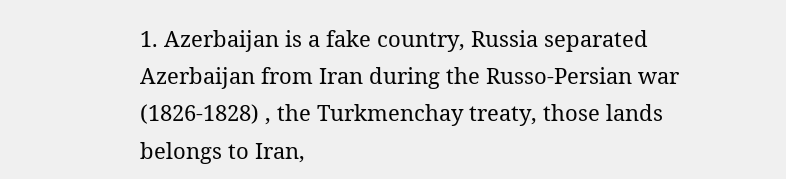1. Azerbaijan is a fake country, Russia separated Azerbaijan from Iran during the Russo-Persian war (1826-1828) , the Turkmenchay treaty, those lands belongs to Iran,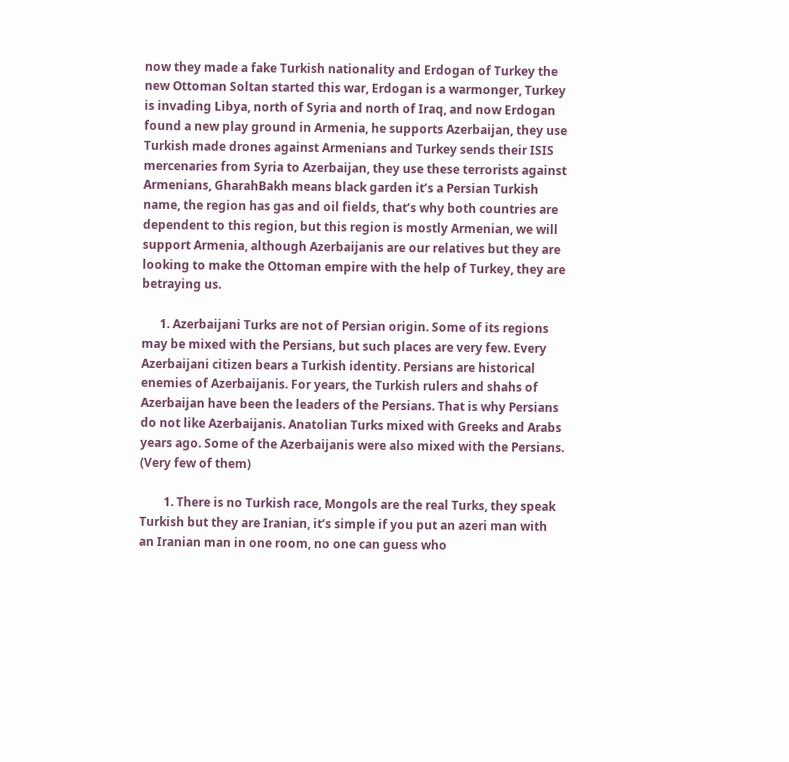now they made a fake Turkish nationality and Erdogan of Turkey the new Ottoman Soltan started this war, Erdogan is a warmonger, Turkey is invading Libya, north of Syria and north of Iraq, and now Erdogan found a new play ground in Armenia, he supports Azerbaijan, they use Turkish made drones against Armenians and Turkey sends their ISIS mercenaries from Syria to Azerbaijan, they use these terrorists against Armenians, GharahBakh means black garden it’s a Persian Turkish name, the region has gas and oil fields, that’s why both countries are dependent to this region, but this region is mostly Armenian, we will support Armenia, although Azerbaijanis are our relatives but they are looking to make the Ottoman empire with the help of Turkey, they are betraying us.

      1. Azerbaijani Turks are not of Persian origin. Some of its regions may be mixed with the Persians, but such places are very few. Every Azerbaijani citizen bears a Turkish identity. Persians are historical enemies of Azerbaijanis. For years, the Turkish rulers and shahs of Azerbaijan have been the leaders of the Persians. That is why Persians do not like Azerbaijanis. Anatolian Turks mixed with Greeks and Arabs years ago. Some of the Azerbaijanis were also mixed with the Persians. (Very few of them)

        1. There is no Turkish race, Mongols are the real Turks, they speak Turkish but they are Iranian, it’s simple if you put an azeri man with an Iranian man in one room, no one can guess who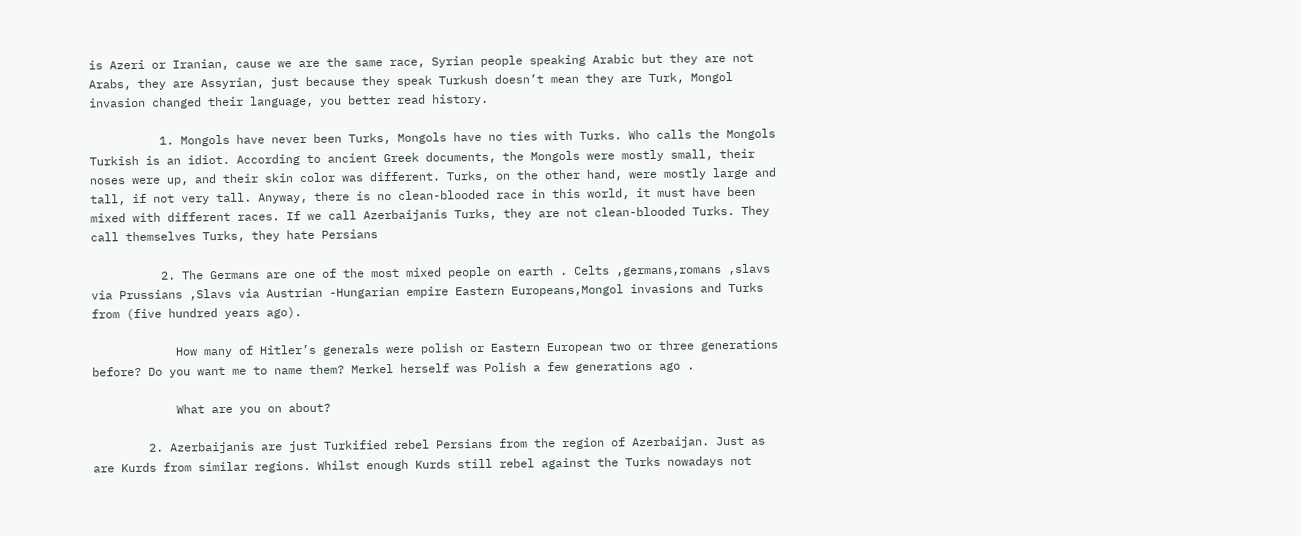is Azeri or Iranian, cause we are the same race, Syrian people speaking Arabic but they are not Arabs, they are Assyrian, just because they speak Turkush doesn’t mean they are Turk, Mongol invasion changed their language, you better read history.

          1. Mongols have never been Turks, Mongols have no ties with Turks. Who calls the Mongols Turkish is an idiot. According to ancient Greek documents, the Mongols were mostly small, their noses were up, and their skin color was different. Turks, on the other hand, were mostly large and tall, if not very tall. Anyway, there is no clean-blooded race in this world, it must have been mixed with different races. If we call Azerbaijanis Turks, they are not clean-blooded Turks. They call themselves Turks, they hate Persians

          2. The Germans are one of the most mixed people on earth . Celts ,germans,romans ,slavs via Prussians ,Slavs via Austrian -Hungarian empire Eastern Europeans,Mongol invasions and Turks from (five hundred years ago).

            How many of Hitler’s generals were polish or Eastern European two or three generations before? Do you want me to name them? Merkel herself was Polish a few generations ago .

            What are you on about?

        2. Azerbaijanis are just Turkified rebel Persians from the region of Azerbaijan. Just as are Kurds from similar regions. Whilst enough Kurds still rebel against the Turks nowadays not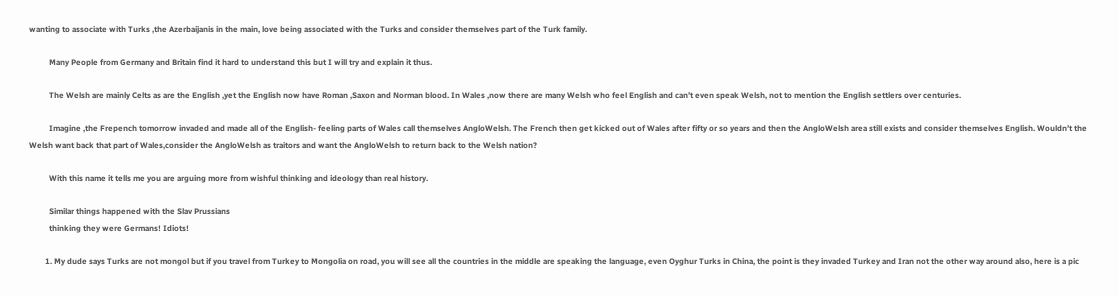wanting to associate with Turks ,the Azerbaijanis in the main, love being associated with the Turks and consider themselves part of the Turk family.

          Many People from Germany and Britain find it hard to understand this but I will try and explain it thus.

          The Welsh are mainly Celts as are the English ,yet the English now have Roman ,Saxon and Norman blood. In Wales ,now there are many Welsh who feel English and can’t even speak Welsh, not to mention the English settlers over centuries.

          Imagine ,the Frepench tomorrow invaded and made all of the English- feeling parts of Wales call themselves AngloWelsh. The French then get kicked out of Wales after fifty or so years and then the AngloWelsh area still exists and consider themselves English. Wouldn’t the Welsh want back that part of Wales,consider the AngloWelsh as traitors and want the AngloWelsh to return back to the Welsh nation?

          With this name it tells me you are arguing more from wishful thinking and ideology than real history.

          Similar things happened with the Slav Prussians
          thinking they were Germans! Idiots!

        1. My dude says Turks are not mongol but if you travel from Turkey to Mongolia on road, you will see all the countries in the middle are speaking the language, even Oyghur Turks in China, the point is they invaded Turkey and Iran not the other way around also, here is a pic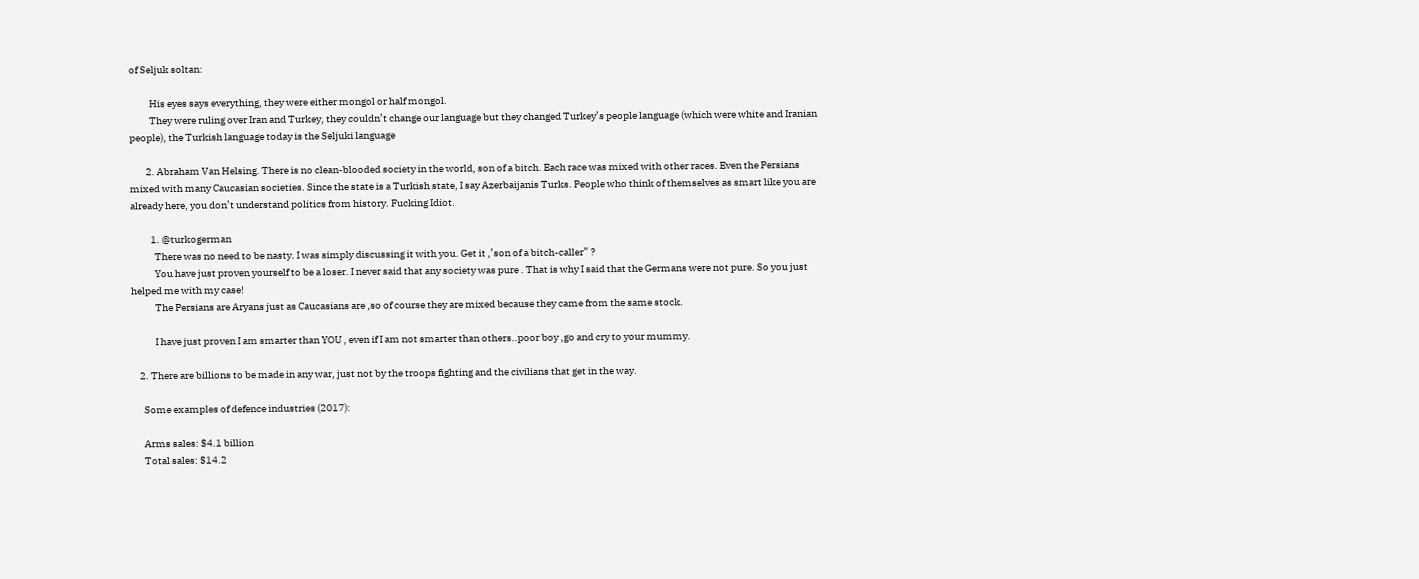of Seljuk soltan:

          His eyes says everything, they were either mongol or half mongol.
          They were ruling over Iran and Turkey, they couldn’t change our language but they changed Turkey’s people language (which were white and Iranian people), the Turkish language today is the Seljuki language

        2. Abraham Van Helsing. There is no clean-blooded society in the world, son of a bitch. Each race was mixed with other races. Even the Persians mixed with many Caucasian societies. Since the state is a Turkish state, I say Azerbaijanis Turks. People who think of themselves as smart like you are already here, you don’t understand politics from history. Fucking Idiot.

          1. @turkogerman
            There was no need to be nasty. I was simply discussing it with you. Get it ,’son of a bitch-caller” ?
            You have just proven yourself to be a loser. I never said that any society was pure . That is why I said that the Germans were not pure. So you just helped me with my case!
            The Persians are Aryans just as Caucasians are ,so of course they are mixed because they came from the same stock.

            I have just proven I am smarter than YOU , even if I am not smarter than others..poor boy ,go and cry to your mummy.

    2. There are billions to be made in any war, just not by the troops fighting and the civilians that get in the way.

      Some examples of defence industries (2017):

      Arms sales: $4.1 billion
      Total sales: $14.2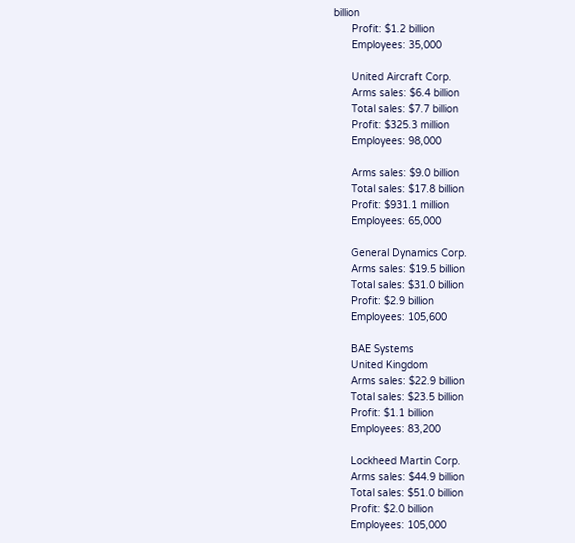billion
      Profit: $1.2 billion
      Employees: 35,000

      United Aircraft Corp.
      Arms sales: $6.4 billion
      Total sales: $7.7 billion
      Profit: $325.3 million
      Employees: 98,000

      Arms sales: $9.0 billion
      Total sales: $17.8 billion
      Profit: $931.1 million
      Employees: 65,000

      General Dynamics Corp.
      Arms sales: $19.5 billion
      Total sales: $31.0 billion
      Profit: $2.9 billion
      Employees: 105,600

      BAE Systems
      United Kingdom
      Arms sales: $22.9 billion
      Total sales: $23.5 billion
      Profit: $1.1 billion
      Employees: 83,200

      Lockheed Martin Corp.
      Arms sales: $44.9 billion
      Total sales: $51.0 billion
      Profit: $2.0 billion
      Employees: 105,000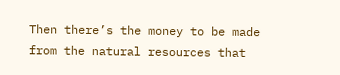Then there’s the money to be made from the natural resources that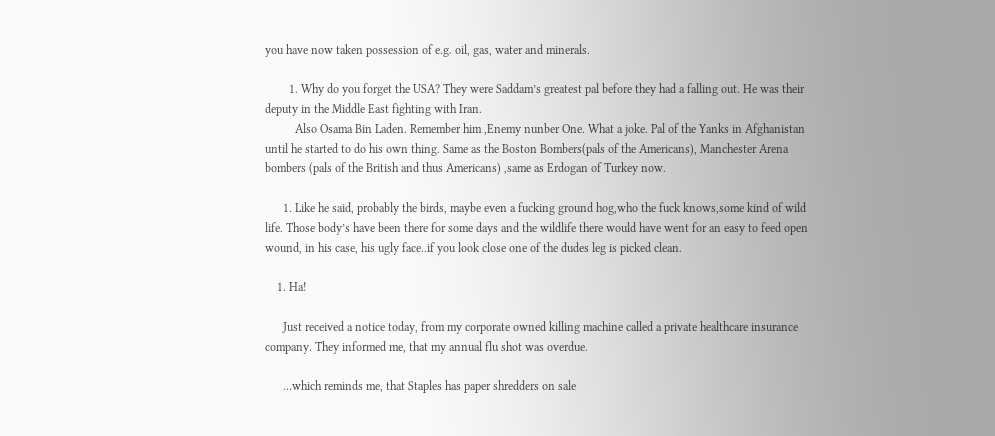you have now taken possession of e.g. oil, gas, water and minerals.

        1. Why do you forget the USA? They were Saddam’s greatest pal before they had a falling out. He was their deputy in the Middle East fighting with Iran.
          Also Osama Bin Laden. Remember him ,Enemy nunber One. What a joke. Pal of the Yanks in Afghanistan until he started to do his own thing. Same as the Boston Bombers(pals of the Americans), Manchester Arena bombers (pals of the British and thus Americans) ,same as Erdogan of Turkey now.

      1. Like he said, probably the birds, maybe even a fucking ground hog,who the fuck knows,some kind of wild life. Those body’s have been there for some days and the wildlife there would have went for an easy to feed open wound, in his case, his ugly face..if you look close one of the dudes leg is picked clean.

    1. Ha!

      Just received a notice today, from my corporate owned killing machine called a private healthcare insurance company. They informed me, that my annual flu shot was overdue.

      …which reminds me, that Staples has paper shredders on sale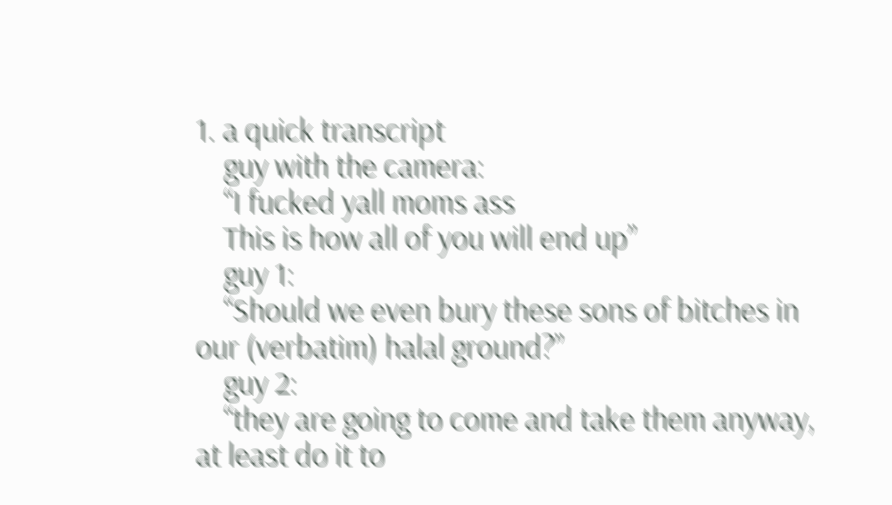1. a quick transcript
    guy with the camera:
    “I fucked yall moms ass
    This is how all of you will end up”
    guy 1:
    “Should we even bury these sons of bitches in our (verbatim) halal ground?”
    guy 2:
    “they are going to come and take them anyway, at least do it to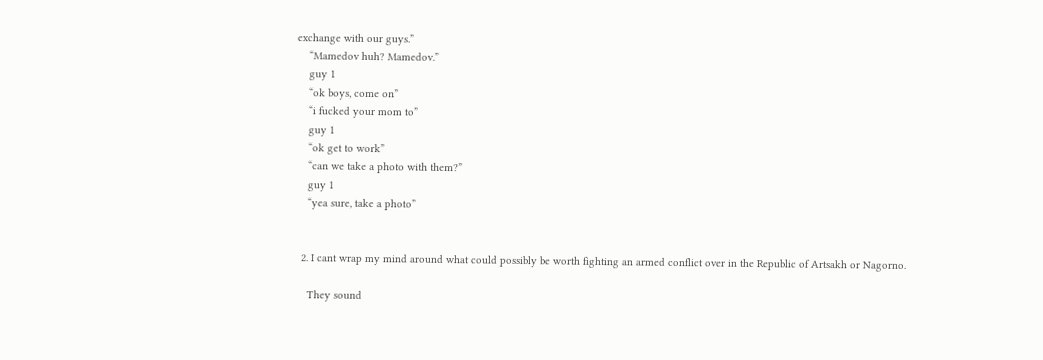exchange with our guys.”
    “Mamedov huh? Mamedov.”
    guy 1
    “ok boys, come on”
    “i fucked your mom to”
    guy 1
    “ok get to work”
    “can we take a photo with them?”
    guy 1
    “yea sure, take a photo”


  2. I cant wrap my mind around what could possibly be worth fighting an armed conflict over in the Republic of Artsakh or Nagorno.

    They sound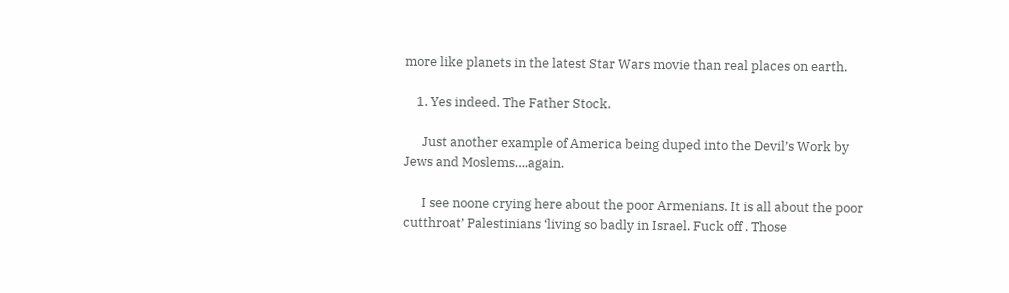more like planets in the latest Star Wars movie than real places on earth.

    1. Yes indeed. The Father Stock.

      Just another example of America being duped into the Devil’s Work by Jews and Moslems….again.

      I see noone crying here about the poor Armenians. It is all about the poor cutthroat’ Palestinians ‘living so badly in Israel. Fuck off . Those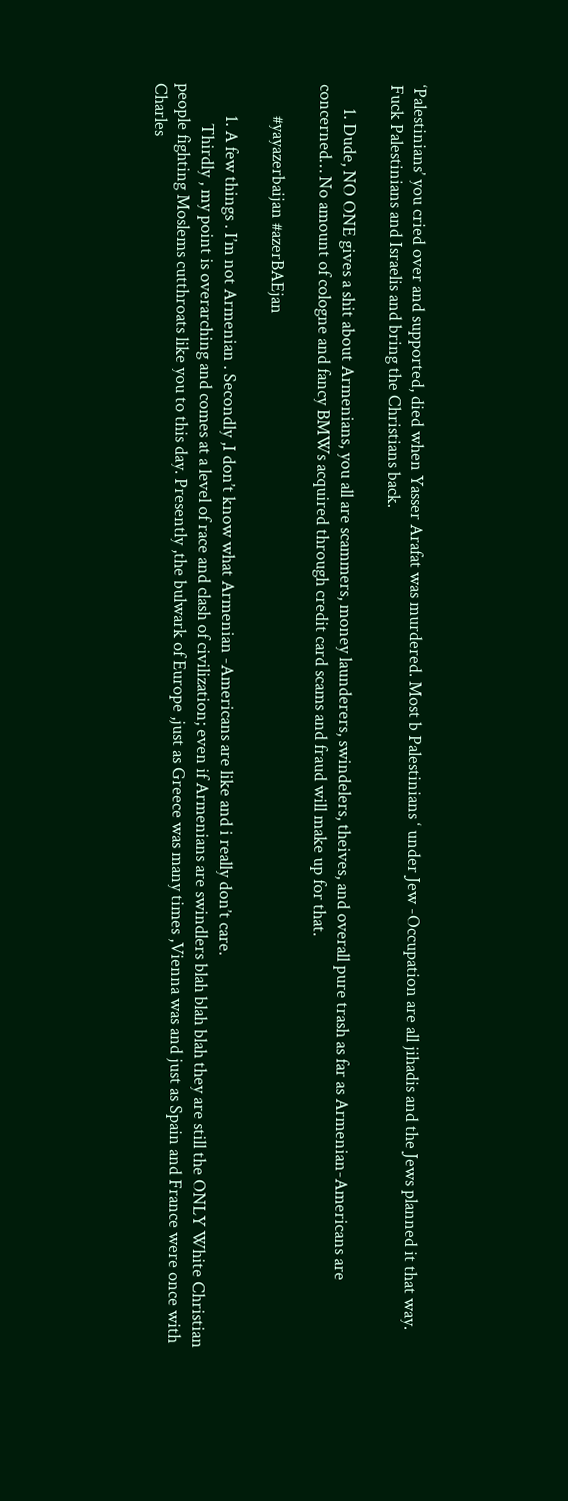‘Palestinians’ you cried over and supported, died when Yasser Arafat was murdered. Most b Palestinians ‘ under Jew -Occupation are all jihadis and the Jews planned it that way. Fuck Palestinians and Israelis and bring the Christians back.

      1. Dude, NO ONE gives a shit about Armenians, you all are scammers, money launderers, swindelers, theives, and overall pure trash as far as Armenian-Americans are concerned… No amount of cologne and fancy BMWs acquired through credit card scams and fraud will make up for that.

        #yayazerbaijan #azerBAEjan

        1. A few things . I’m not Armenian . Secondly ,I don’t know what Armenian -Americans are like and i really don’t care.
          Thirdly , my point is overarching and comes at a level of race and clash of civilization; even if Armenians are swindlers blah blah blah they are still the ONLY White Christian people fighting Moslems cutthroats like you to this day. Presently ,the bulwark of Europe ,just as Greece was many times ,Vienna was and just as Spain and France were once with Charles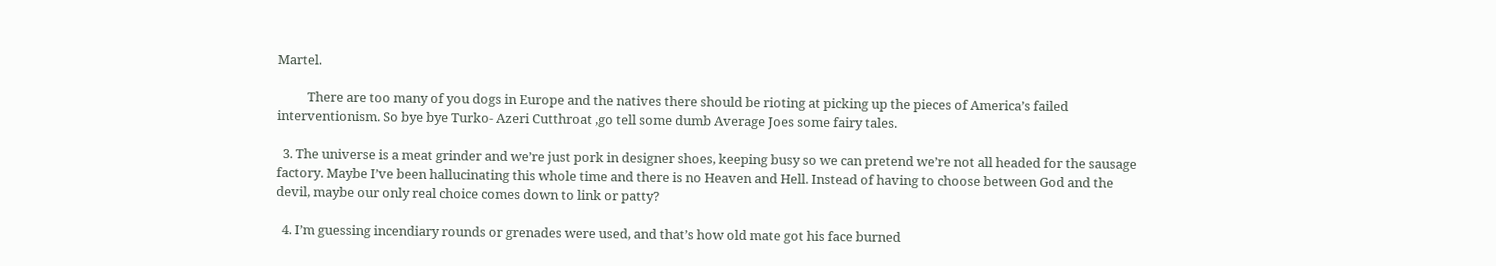Martel.

          There are too many of you dogs in Europe and the natives there should be rioting at picking up the pieces of America’s failed interventionism. So bye bye Turko- Azeri Cutthroat ,go tell some dumb Average Joes some fairy tales.

  3. The universe is a meat grinder and we’re just pork in designer shoes, keeping busy so we can pretend we’re not all headed for the sausage factory. Maybe I’ve been hallucinating this whole time and there is no Heaven and Hell. Instead of having to choose between God and the devil, maybe our only real choice comes down to link or patty?

  4. I’m guessing incendiary rounds or grenades were used, and that’s how old mate got his face burned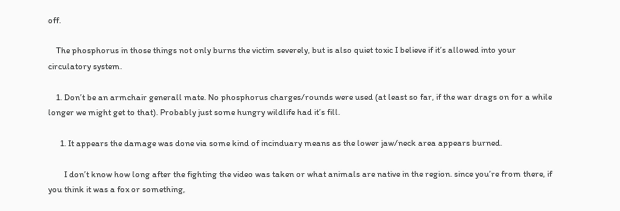off.

    The phosphorus in those things not only burns the victim severely, but is also quiet toxic I believe if it’s allowed into your circulatory system.

    1. Don’t be an armchair generall mate. No phosphorus charges/rounds were used (at least so far, if the war drags on for a while longer we might get to that). Probably just some hungry wildlife had it’s fill.

      1. It appears the damage was done via some kind of incinduary means as the lower jaw/neck area appears burned.

        I don’t know how long after the fighting the video was taken or what animals are native in the region. since you’re from there, if you think it was a fox or something,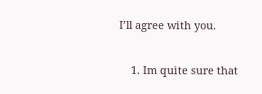I’ll agree with you.

    1. Im quite sure that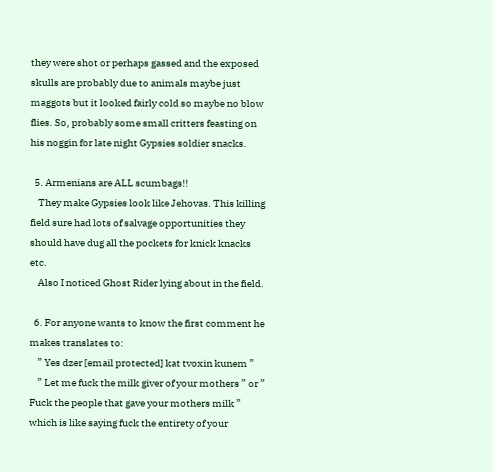they were shot or perhaps gassed and the exposed skulls are probably due to animals maybe just maggots but it looked fairly cold so maybe no blow flies. So, probably some small critters feasting on his noggin for late night Gypsies soldier snacks.

  5. Armenians are ALL scumbags!!
    They make Gypsies look like Jehovas. This killing field sure had lots of salvage opportunities they should have dug all the pockets for knick knacks etc.
    Also I noticed Ghost Rider lying about in the field.

  6. For anyone wants to know the first comment he makes translates to:
    ” Yes dzer [email protected] kat tvoxin kunem ”
    ” Let me fuck the milk giver of your mothers ” or ” Fuck the people that gave your mothers milk ” which is like saying fuck the entirety of your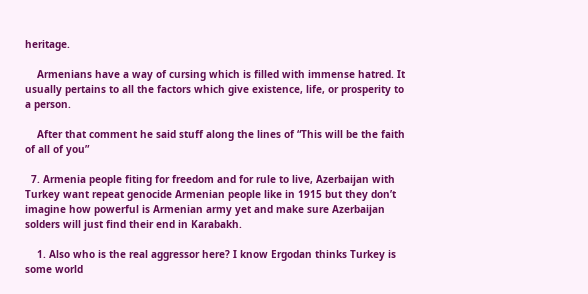heritage.

    Armenians have a way of cursing which is filled with immense hatred. It usually pertains to all the factors which give existence, life, or prosperity to a person.

    After that comment he said stuff along the lines of “This will be the faith of all of you”

  7. Armenia people fiting for freedom and for rule to live, Azerbaijan with Turkey want repeat genocide Armenian people like in 1915 but they don’t imagine how powerful is Armenian army yet and make sure Azerbaijan solders will just find their end in Karabakh.

    1. Also who is the real aggressor here? I know Ergodan thinks Turkey is some world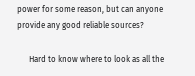power for some reason, but can anyone provide any good reliable sources?

      Hard to know where to look as all the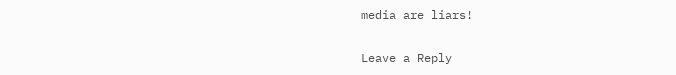media are liars!

Leave a Reply